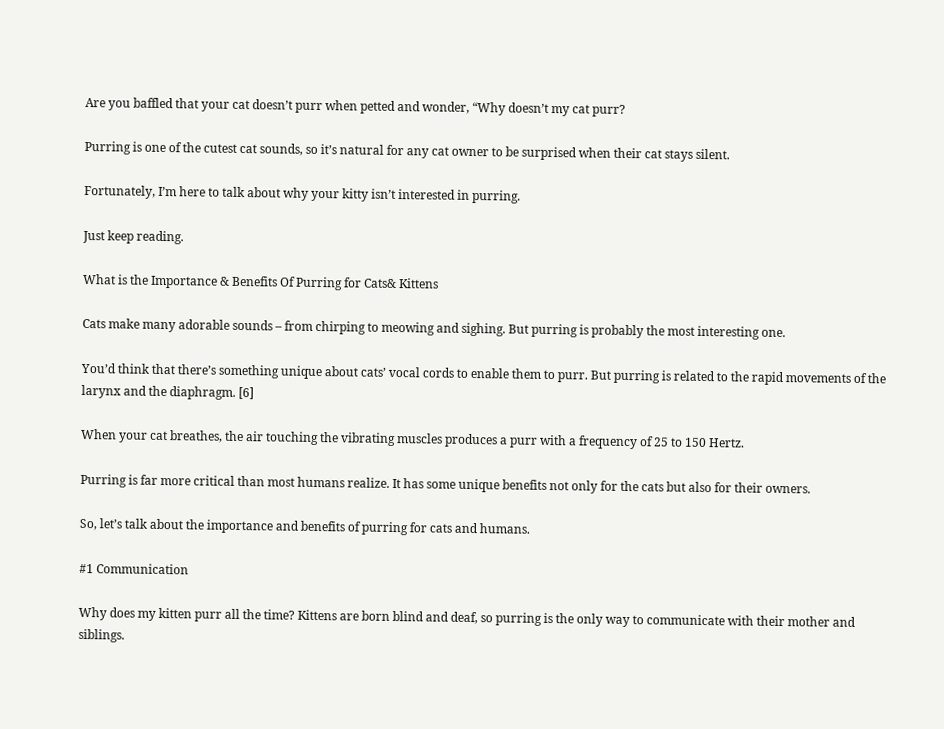Are you baffled that your cat doesn’t purr when petted and wonder, “Why doesn’t my cat purr?

Purring is one of the cutest cat sounds, so it’s natural for any cat owner to be surprised when their cat stays silent.

Fortunately, I’m here to talk about why your kitty isn’t interested in purring.

Just keep reading.

What is the Importance & Benefits Of Purring for Cats& Kittens

Cats make many adorable sounds – from chirping to meowing and sighing. But purring is probably the most interesting one.

You’d think that there’s something unique about cats’ vocal cords to enable them to purr. But purring is related to the rapid movements of the larynx and the diaphragm. [6]

When your cat breathes, the air touching the vibrating muscles produces a purr with a frequency of 25 to 150 Hertz.

Purring is far more critical than most humans realize. It has some unique benefits not only for the cats but also for their owners.

So, let’s talk about the importance and benefits of purring for cats and humans.

#1 Communication

Why does my kitten purr all the time? Kittens are born blind and deaf, so purring is the only way to communicate with their mother and siblings.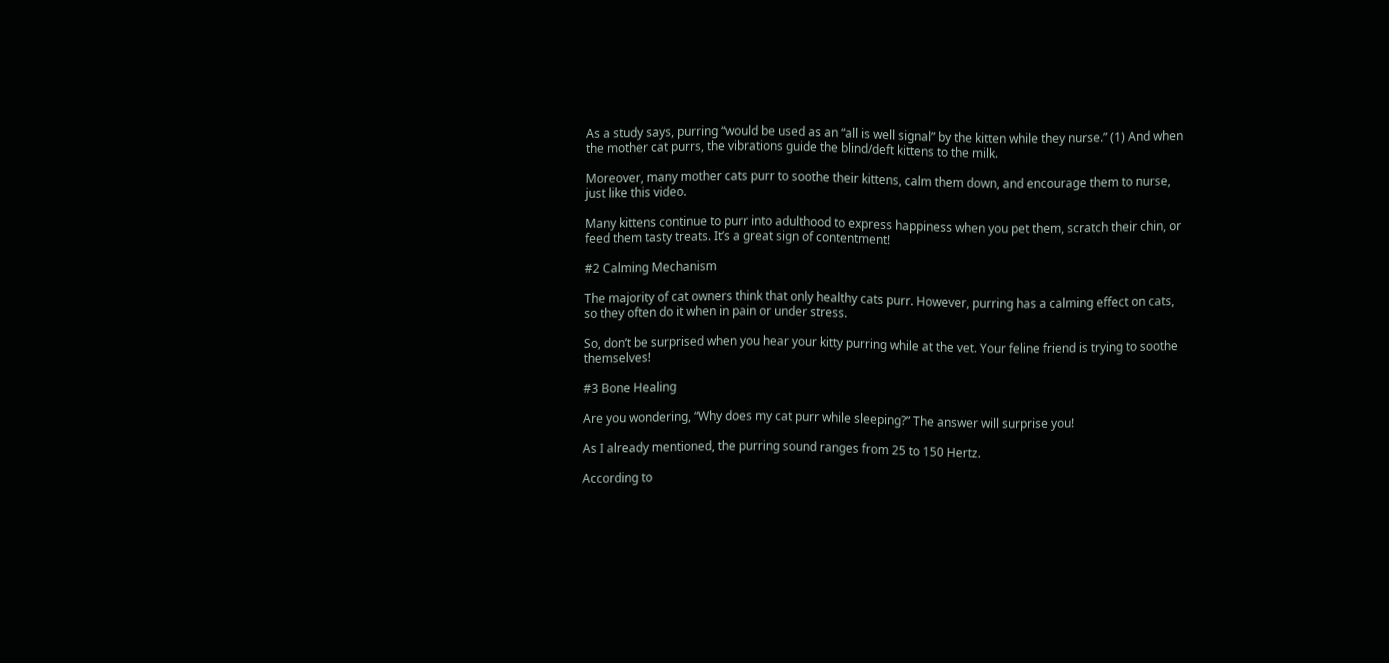As a study says, purring “would be used as an “all is well signal” by the kitten while they nurse.” (1) And when the mother cat purrs, the vibrations guide the blind/deft kittens to the milk.

Moreover, many mother cats purr to soothe their kittens, calm them down, and encourage them to nurse, just like this video.

Many kittens continue to purr into adulthood to express happiness when you pet them, scratch their chin, or feed them tasty treats. It’s a great sign of contentment!

#2 Calming Mechanism

The majority of cat owners think that only healthy cats purr. However, purring has a calming effect on cats, so they often do it when in pain or under stress.

So, don’t be surprised when you hear your kitty purring while at the vet. Your feline friend is trying to soothe themselves!

#3 Bone Healing

Are you wondering, “Why does my cat purr while sleeping?” The answer will surprise you!

As I already mentioned, the purring sound ranges from 25 to 150 Hertz.

According to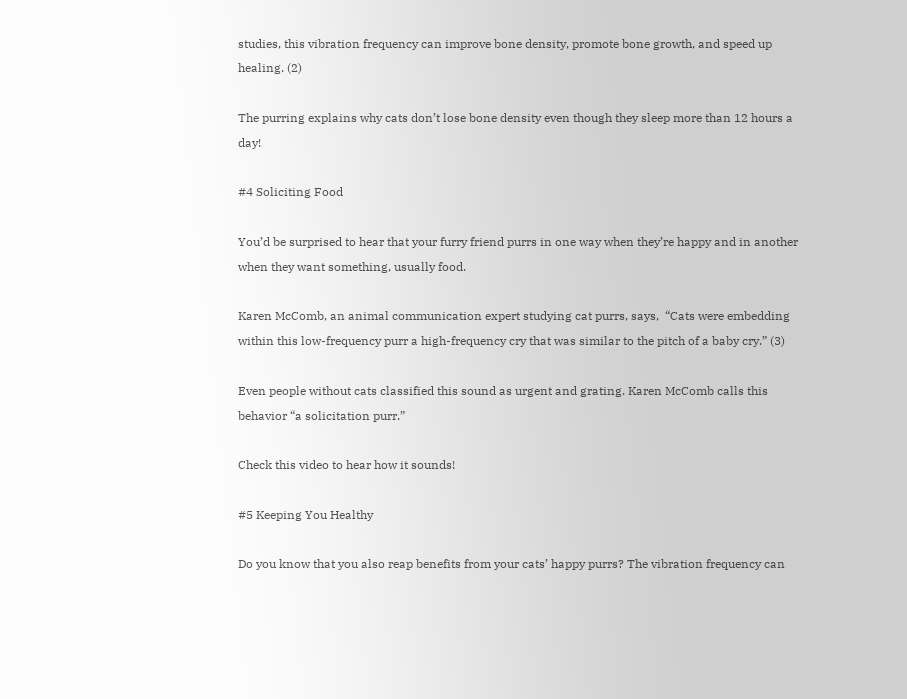studies, this vibration frequency can improve bone density, promote bone growth, and speed up healing. (2)

The purring explains why cats don’t lose bone density even though they sleep more than 12 hours a day!

#4 Soliciting Food

You’d be surprised to hear that your furry friend purrs in one way when they’re happy and in another when they want something, usually food.

Karen McComb, an animal communication expert studying cat purrs, says,  “Cats were embedding within this low-frequency purr a high-frequency cry that was similar to the pitch of a baby cry.” (3)

Even people without cats classified this sound as urgent and grating. Karen McComb calls this behavior “a solicitation purr.”

Check this video to hear how it sounds!

#5 Keeping You Healthy

Do you know that you also reap benefits from your cats’ happy purrs? The vibration frequency can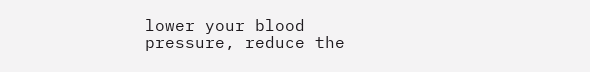lower your blood pressure, reduce the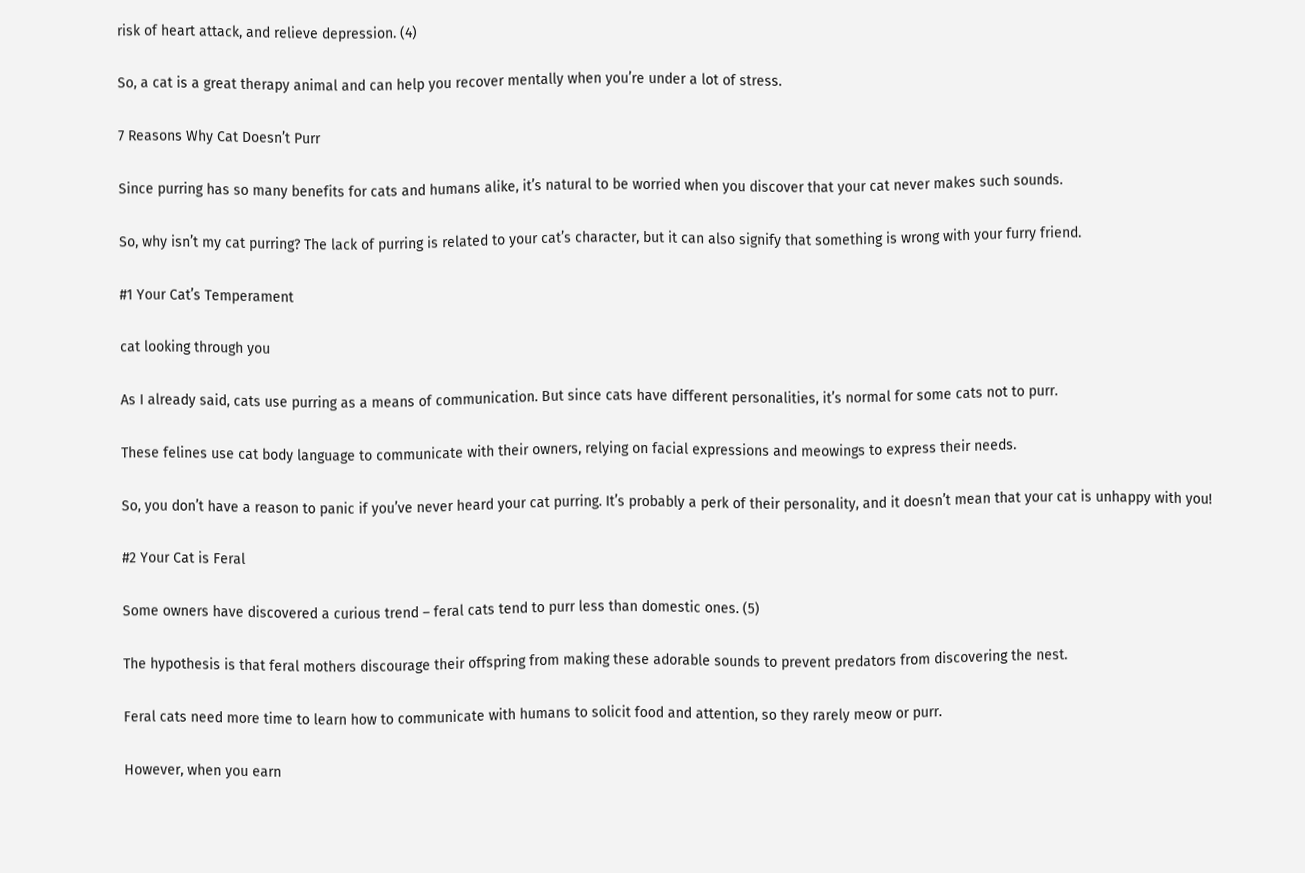risk of heart attack, and relieve depression. (4)

So, a cat is a great therapy animal and can help you recover mentally when you’re under a lot of stress.

7 Reasons Why Cat Doesn’t Purr

Since purring has so many benefits for cats and humans alike, it’s natural to be worried when you discover that your cat never makes such sounds.

So, why isn’t my cat purring? The lack of purring is related to your cat’s character, but it can also signify that something is wrong with your furry friend.

#1 Your Cat’s Temperament

cat looking through you

As I already said, cats use purring as a means of communication. But since cats have different personalities, it’s normal for some cats not to purr.

These felines use cat body language to communicate with their owners, relying on facial expressions and meowings to express their needs.

So, you don’t have a reason to panic if you’ve never heard your cat purring. It’s probably a perk of their personality, and it doesn’t mean that your cat is unhappy with you!

#2 Your Cat is Feral

Some owners have discovered a curious trend – feral cats tend to purr less than domestic ones. (5)

The hypothesis is that feral mothers discourage their offspring from making these adorable sounds to prevent predators from discovering the nest.

Feral cats need more time to learn how to communicate with humans to solicit food and attention, so they rarely meow or purr.

However, when you earn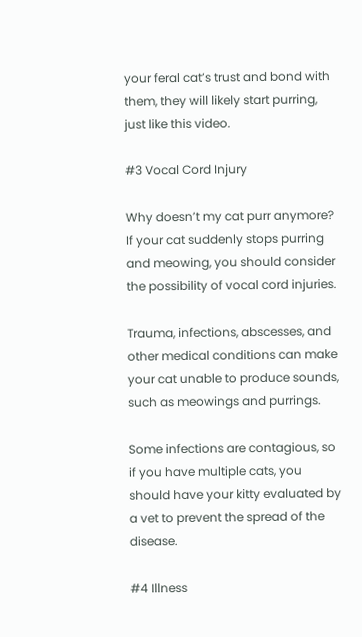your feral cat’s trust and bond with them, they will likely start purring, just like this video.

#3 Vocal Cord Injury

Why doesn’t my cat purr anymore? If your cat suddenly stops purring and meowing, you should consider the possibility of vocal cord injuries.

Trauma, infections, abscesses, and other medical conditions can make your cat unable to produce sounds, such as meowings and purrings.

Some infections are contagious, so if you have multiple cats, you should have your kitty evaluated by a vet to prevent the spread of the disease.

#4 Illness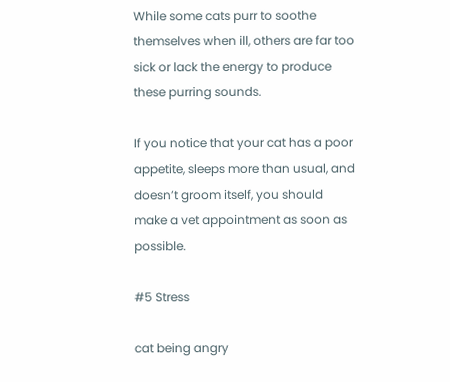While some cats purr to soothe themselves when ill, others are far too sick or lack the energy to produce these purring sounds.

If you notice that your cat has a poor appetite, sleeps more than usual, and doesn’t groom itself, you should make a vet appointment as soon as possible.

#5 Stress

cat being angry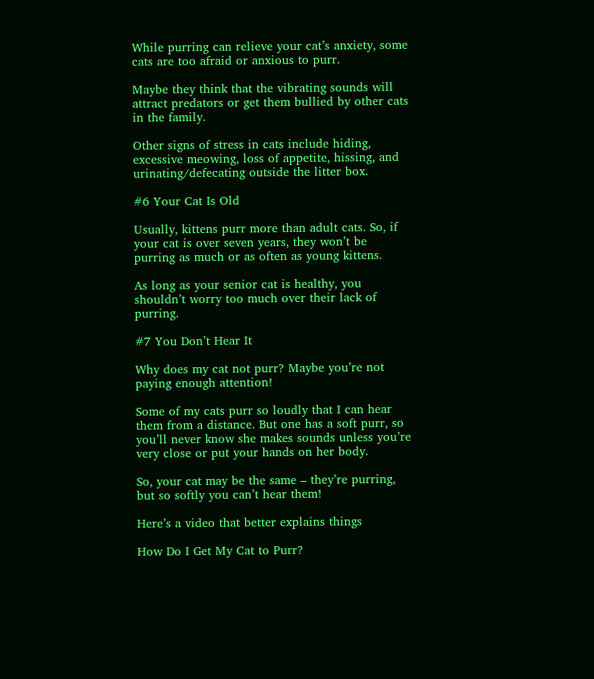While purring can relieve your cat’s anxiety, some cats are too afraid or anxious to purr.

Maybe they think that the vibrating sounds will attract predators or get them bullied by other cats in the family.

Other signs of stress in cats include hiding, excessive meowing, loss of appetite, hissing, and urinating/defecating outside the litter box.

#6 Your Cat Is Old

Usually, kittens purr more than adult cats. So, if your cat is over seven years, they won’t be purring as much or as often as young kittens.

As long as your senior cat is healthy, you shouldn’t worry too much over their lack of purring.

#7 You Don’t Hear It

Why does my cat not purr? Maybe you’re not paying enough attention!

Some of my cats purr so loudly that I can hear them from a distance. But one has a soft purr, so you’ll never know she makes sounds unless you’re very close or put your hands on her body.

So, your cat may be the same – they’re purring, but so softly you can’t hear them!

Here’s a video that better explains things

How Do I Get My Cat to Purr?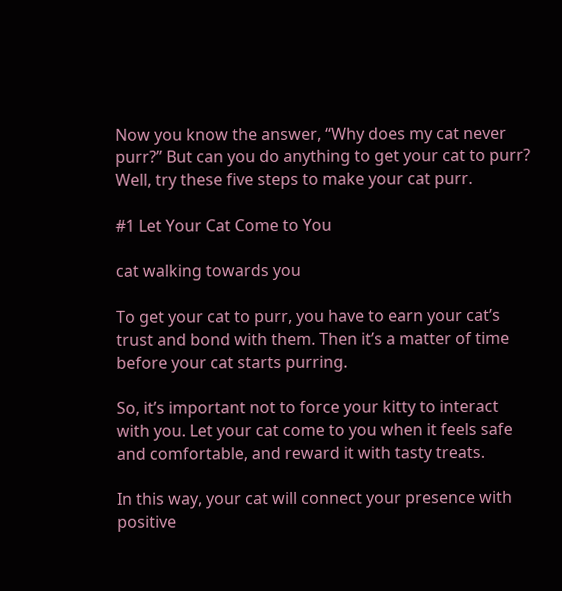Now you know the answer, “Why does my cat never purr?” But can you do anything to get your cat to purr? Well, try these five steps to make your cat purr.

#1 Let Your Cat Come to You

cat walking towards you

To get your cat to purr, you have to earn your cat’s trust and bond with them. Then it’s a matter of time before your cat starts purring.

So, it’s important not to force your kitty to interact with you. Let your cat come to you when it feels safe and comfortable, and reward it with tasty treats.

In this way, your cat will connect your presence with positive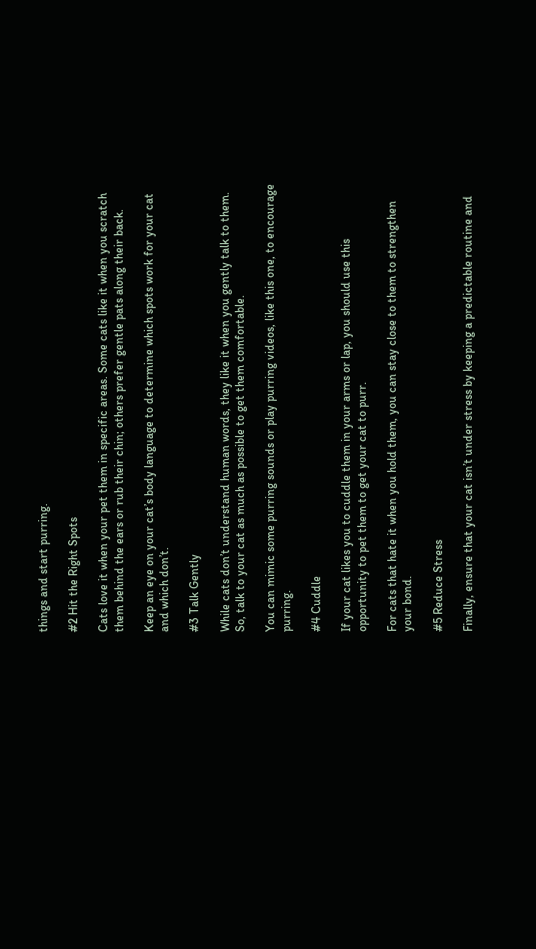things and start purring.

#2 Hit the Right Spots

Cats love it when your pet them in specific areas. Some cats like it when you scratch them behind the ears or rub their chin; others prefer gentle pats along their back.

Keep an eye on your cat’s body language to determine which spots work for your cat and which don’t.

#3 Talk Gently

While cats don’t understand human words, they like it when you gently talk to them. So, talk to your cat as much as possible to get them comfortable.

You can mimic some purring sounds or play purring videos, like this one, to encourage purring.

#4 Cuddle

If your cat likes you to cuddle them in your arms or lap, you should use this opportunity to pet them to get your cat to purr.

For cats that hate it when you hold them, you can stay close to them to strengthen your bond.

#5 Reduce Stress

Finally, ensure that your cat isn’t under stress by keeping a predictable routine and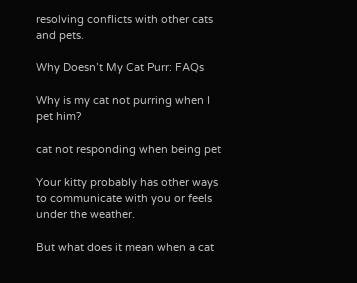resolving conflicts with other cats and pets.

Why Doesn’t My Cat Purr: FAQs

Why is my cat not purring when I pet him?

cat not responding when being pet

Your kitty probably has other ways to communicate with you or feels under the weather.

But what does it mean when a cat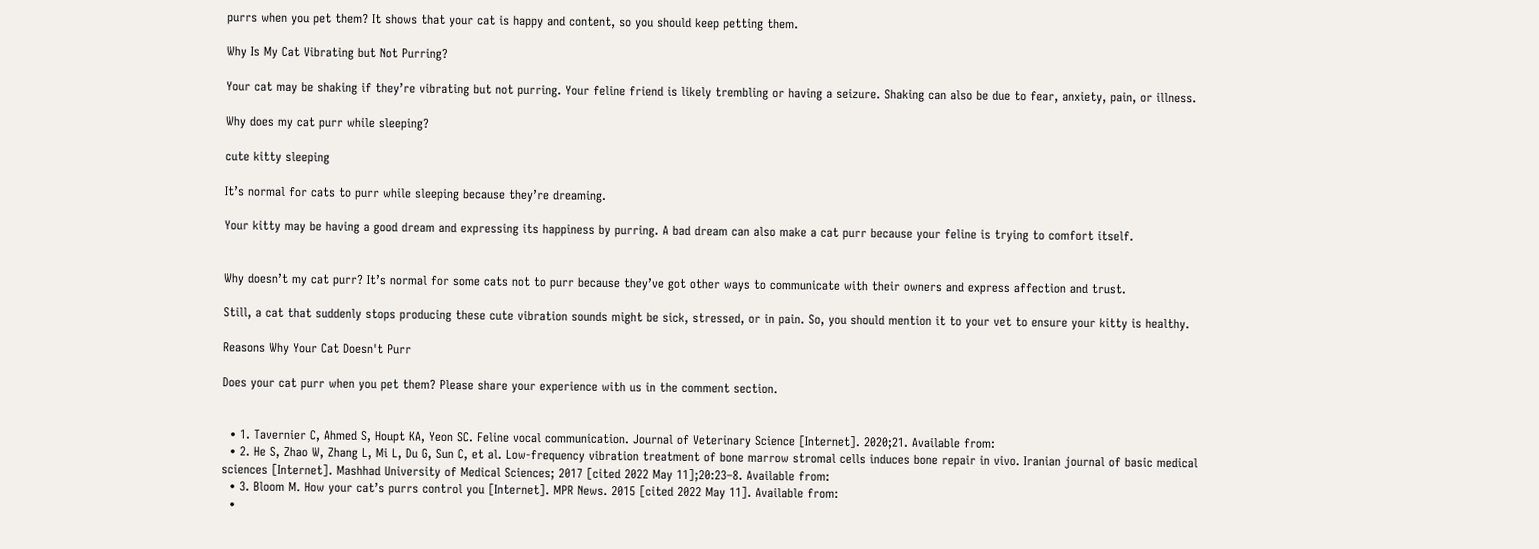purrs when you pet them? It shows that your cat is happy and content, so you should keep petting them.

Why Is My Cat Vibrating but Not Purring?

Your cat may be shaking if they’re vibrating but not purring. Your feline friend is likely trembling or having a seizure. Shaking can also be due to fear, anxiety, pain, or illness.

Why does my cat purr while sleeping?

cute kitty sleeping

It’s normal for cats to purr while sleeping because they’re dreaming.

Your kitty may be having a good dream and expressing its happiness by purring. A bad dream can also make a cat purr because your feline is trying to comfort itself.


Why doesn’t my cat purr? It’s normal for some cats not to purr because they’ve got other ways to communicate with their owners and express affection and trust.

Still, a cat that suddenly stops producing these cute vibration sounds might be sick, stressed, or in pain. So, you should mention it to your vet to ensure your kitty is healthy.

Reasons Why Your Cat Doesn't Purr

Does your cat purr when you pet them? Please share your experience with us in the comment section.


  • 1. Tavernier C, Ahmed S, Houpt KA, Yeon SC. Feline vocal communication. Journal of Veterinary Science [Internet]. 2020;21. Available from:
  • 2. He S, Zhao W, Zhang L, Mi L, Du G, Sun C, et al. Low-frequency vibration treatment of bone marrow stromal cells induces bone repair in vivo. Iranian journal of basic medical sciences [Internet]. Mashhad University of Medical Sciences; 2017 [cited 2022 May 11];20:23–8. Available from:
  • 3. Bloom M. How your cat’s purrs control you [Internet]. MPR News. 2015 [cited 2022 May 11]. Available from:
  •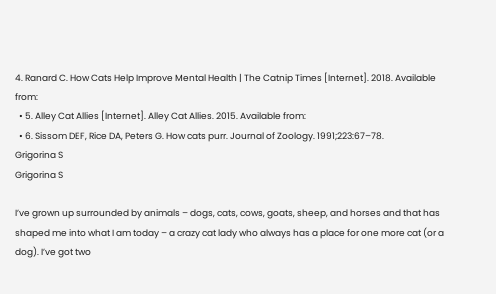4. Ranard C. How Cats Help Improve Mental Health | The Catnip Times [Internet]. 2018. Available from:
  • 5. Alley Cat Allies [Internet]. Alley Cat Allies. 2015. Available from:
  • 6. Sissom DEF, Rice DA, Peters G. How cats purr. Journal of Zoology. 1991;223:67–78.
Grigorina S
Grigorina S

I’ve grown up surrounded by animals – dogs, cats, cows, goats, sheep, and horses and that has shaped me into what I am today – a crazy cat lady who always has a place for one more cat (or a dog). I’ve got two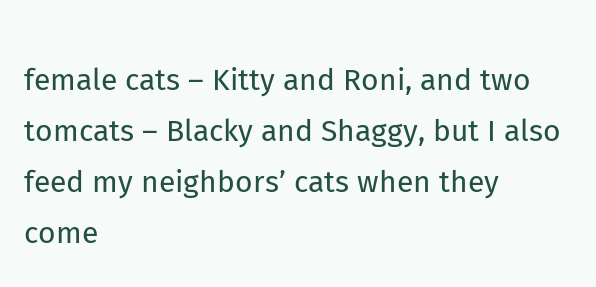female cats – Kitty and Roni, and two tomcats – Blacky and Shaggy, but I also feed my neighbors’ cats when they come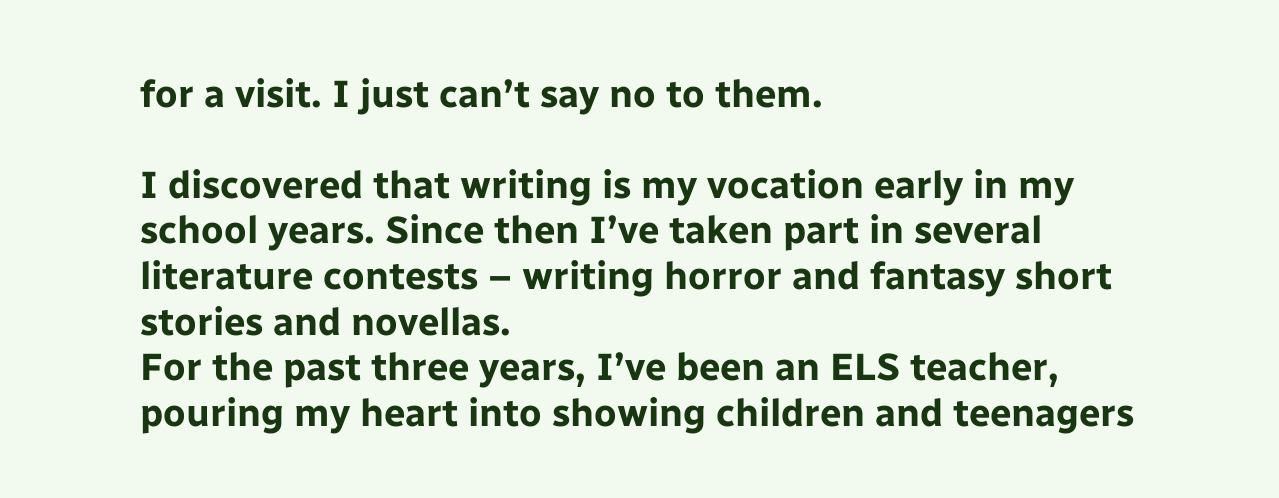for a visit. I just can’t say no to them.

I discovered that writing is my vocation early in my school years. Since then I’ve taken part in several literature contests – writing horror and fantasy short stories and novellas.
For the past three years, I’ve been an ELS teacher, pouring my heart into showing children and teenagers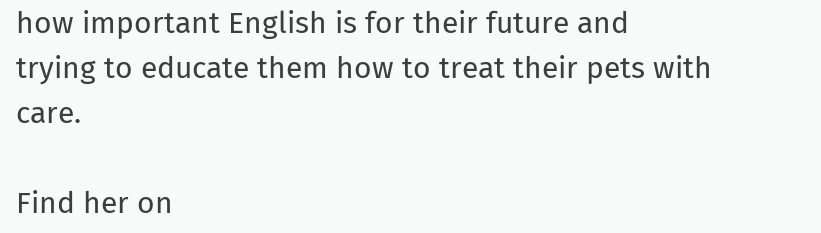how important English is for their future and trying to educate them how to treat their pets with care.

Find her on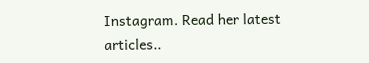Instagram. Read her latest articles..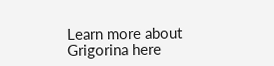Learn more about Grigorina here